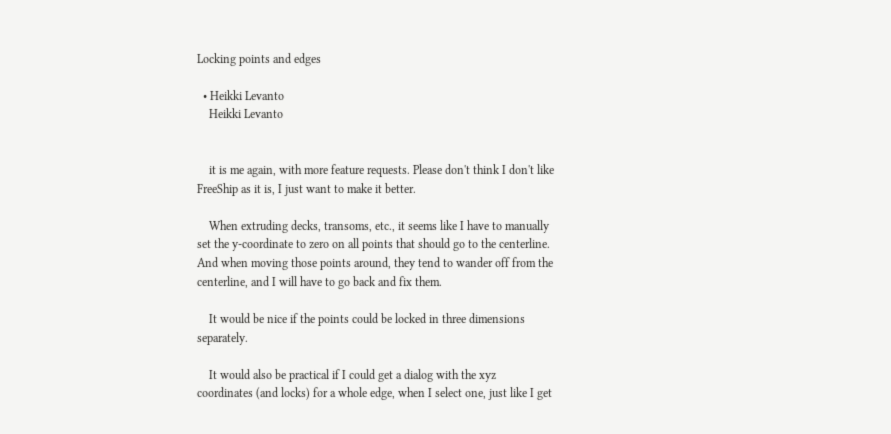Locking points and edges

  • Heikki Levanto
    Heikki Levanto


    it is me again, with more feature requests. Please don't think I don't like FreeShip as it is, I just want to make it better.

    When extruding decks, transoms, etc., it seems like I have to manually set the y-coordinate to zero on all points that should go to the centerline. And when moving those points around, they tend to wander off from the centerline, and I will have to go back and fix them.

    It would be nice if the points could be locked in three dimensions separately.

    It would also be practical if I could get a dialog with the xyz coordinates (and locks) for a whole edge, when I select one, just like I get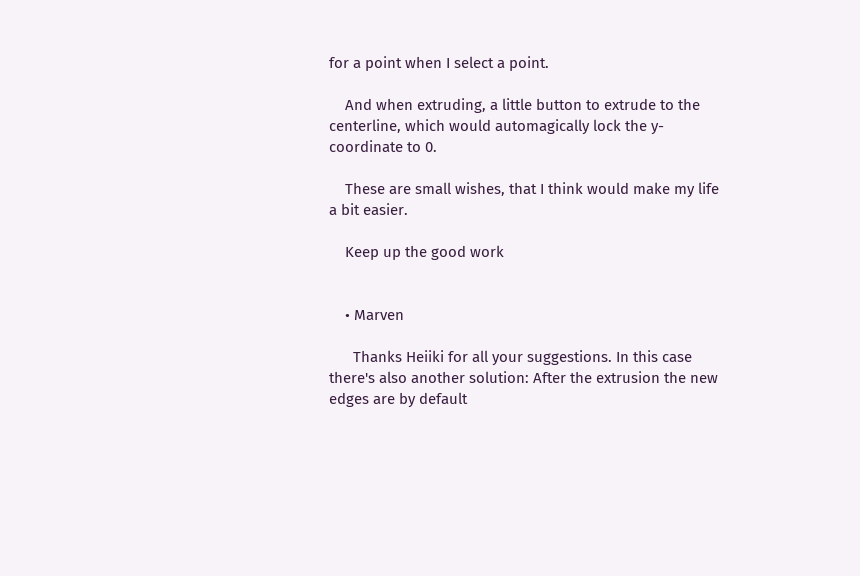for a point when I select a point.

    And when extruding, a little button to extrude to the centerline, which would automagically lock the y-coordinate to 0.

    These are small wishes, that I think would make my life a bit easier.

    Keep up the good work


    • Marven

      Thanks Heiiki for all your suggestions. In this case there's also another solution: After the extrusion the new edges are by default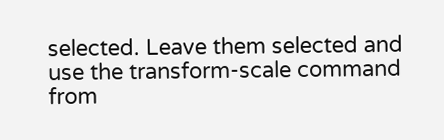selected. Leave them selected and use the transform-scale command from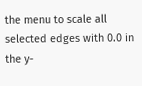the menu to scale all selected edges with 0.0 in the y-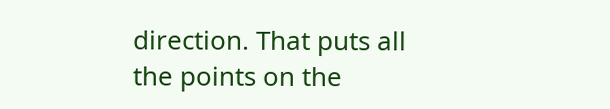direction. That puts all the points on the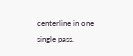centerline in one single pass.